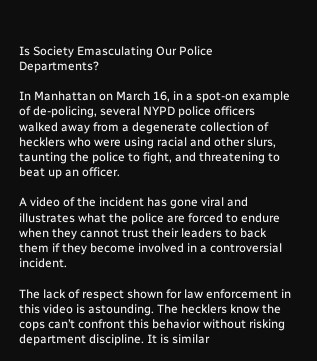Is Society Emasculating Our Police Departments?

In Manhattan on March 16, in a spot-on example of de-policing, several NYPD police officers walked away from a degenerate collection of hecklers who were using racial and other slurs, taunting the police to fight, and threatening to beat up an officer.

A video of the incident has gone viral and illustrates what the police are forced to endure when they cannot trust their leaders to back them if they become involved in a controversial incident.

The lack of respect shown for law enforcement in this video is astounding. The hecklers know the cops can’t confront this behavior without risking department discipline. It is similar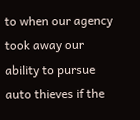to when our agency took away our ability to pursue auto thieves if the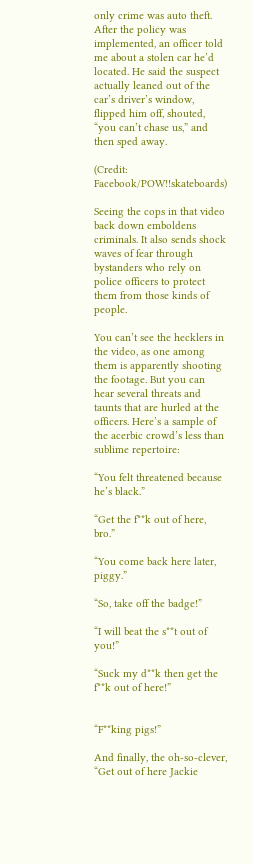only crime was auto theft. After the policy was implemented, an officer told me about a stolen car he’d located. He said the suspect actually leaned out of the car’s driver’s window, flipped him off, shouted, “you can’t chase us,” and then sped away.

(Credit: Facebook/POW!!skateboards)

Seeing the cops in that video back down emboldens criminals. It also sends shock waves of fear through bystanders who rely on police officers to protect them from those kinds of people.

You can’t see the hecklers in the video, as one among them is apparently shooting the footage. But you can hear several threats and taunts that are hurled at the officers. Here’s a sample of the acerbic crowd’s less than sublime repertoire:

“You felt threatened because he’s black.”

“Get the f**k out of here, bro.”

“You come back here later, piggy.”

“So, take off the badge!”

“I will beat the s**t out of you!”

“Suck my d**k then get the f**k out of here!”


“F**king pigs!”

And finally, the oh-so-clever, “Get out of here Jackie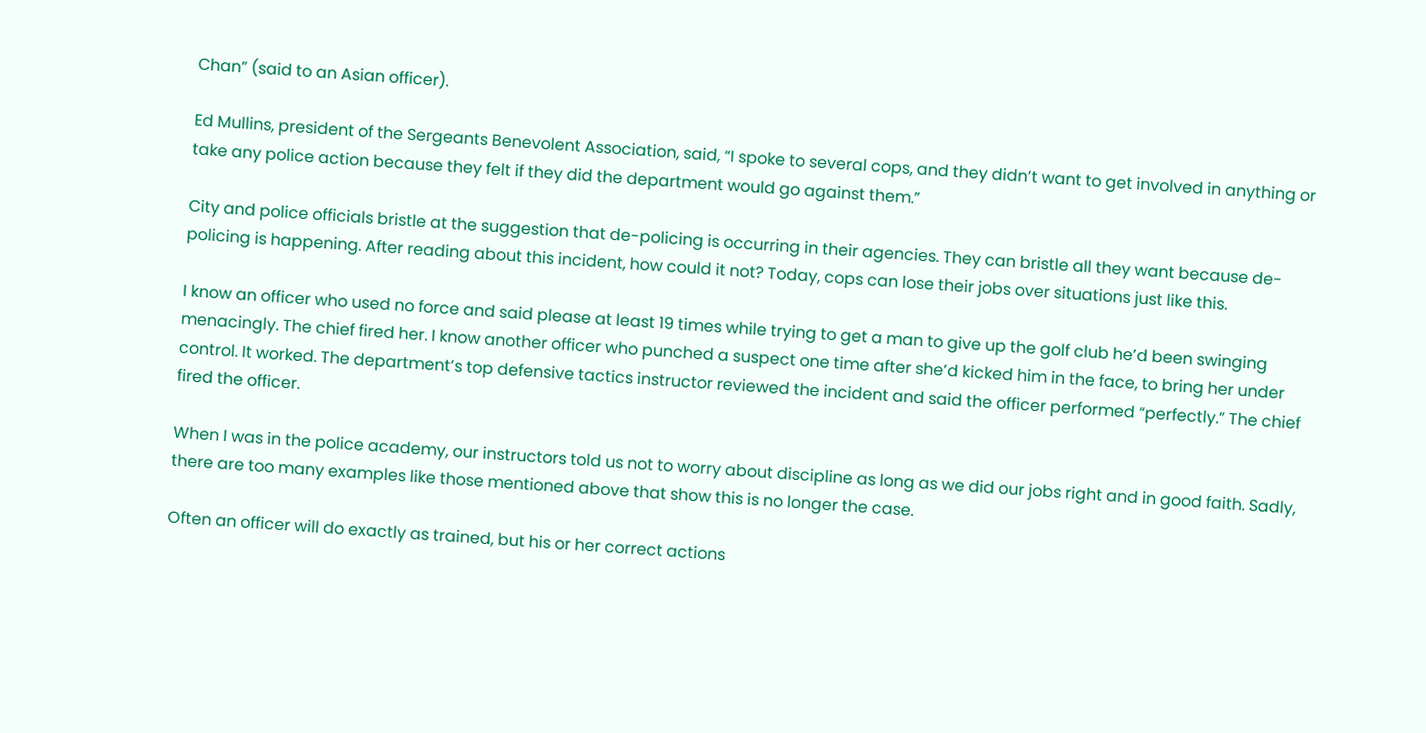Chan” (said to an Asian officer).

Ed Mullins, president of the Sergeants Benevolent Association, said, “I spoke to several cops, and they didn’t want to get involved in anything or take any police action because they felt if they did the department would go against them.”

City and police officials bristle at the suggestion that de-policing is occurring in their agencies. They can bristle all they want because de-policing is happening. After reading about this incident, how could it not? Today, cops can lose their jobs over situations just like this.

I know an officer who used no force and said please at least 19 times while trying to get a man to give up the golf club he’d been swinging menacingly. The chief fired her. I know another officer who punched a suspect one time after she’d kicked him in the face, to bring her under control. It worked. The department’s top defensive tactics instructor reviewed the incident and said the officer performed “perfectly.” The chief fired the officer.

When I was in the police academy, our instructors told us not to worry about discipline as long as we did our jobs right and in good faith. Sadly, there are too many examples like those mentioned above that show this is no longer the case.

Often an officer will do exactly as trained, but his or her correct actions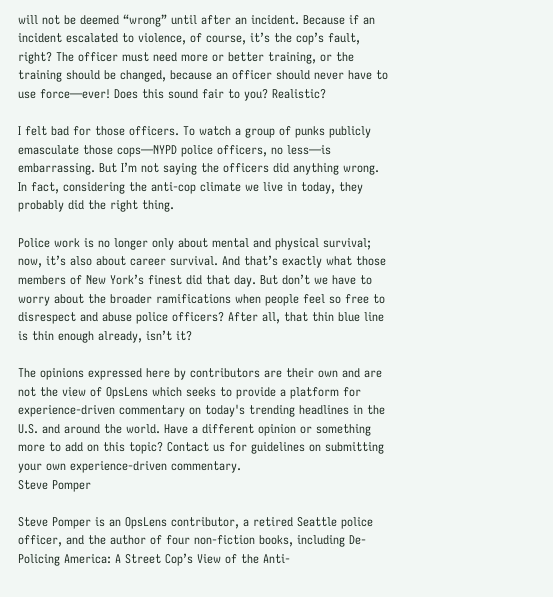will not be deemed “wrong” until after an incident. Because if an incident escalated to violence, of course, it’s the cop’s fault, right? The officer must need more or better training, or the training should be changed, because an officer should never have to use force—ever! Does this sound fair to you? Realistic?

I felt bad for those officers. To watch a group of punks publicly emasculate those cops—NYPD police officers, no less—is embarrassing. But I’m not saying the officers did anything wrong. In fact, considering the anti-cop climate we live in today, they probably did the right thing.

Police work is no longer only about mental and physical survival; now, it’s also about career survival. And that’s exactly what those members of New York’s finest did that day. But don’t we have to worry about the broader ramifications when people feel so free to disrespect and abuse police officers? After all, that thin blue line is thin enough already, isn’t it?

The opinions expressed here by contributors are their own and are not the view of OpsLens which seeks to provide a platform for experience-driven commentary on today's trending headlines in the U.S. and around the world. Have a different opinion or something more to add on this topic? Contact us for guidelines on submitting your own experience-driven commentary.
Steve Pomper

Steve Pomper is an OpsLens contributor, a retired Seattle police officer, and the author of four non-fiction books, including De-Policing America: A Street Cop’s View of the Anti-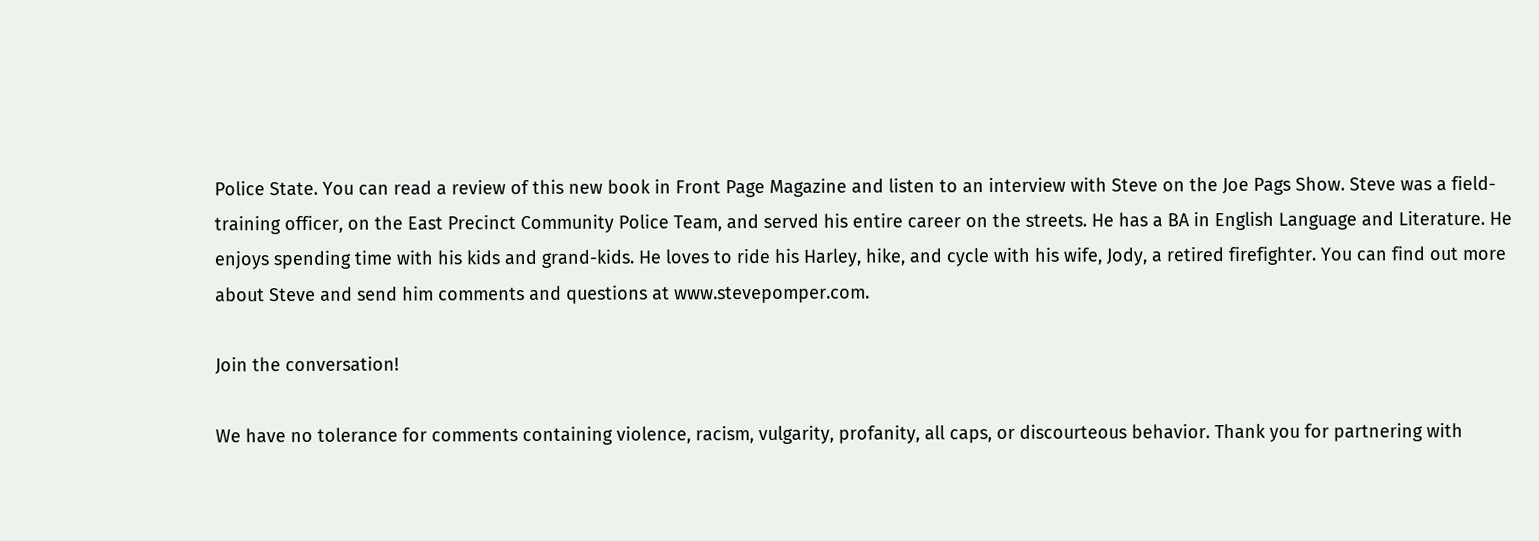Police State. You can read a review of this new book in Front Page Magazine and listen to an interview with Steve on the Joe Pags Show. Steve was a field-training officer, on the East Precinct Community Police Team, and served his entire career on the streets. He has a BA in English Language and Literature. He enjoys spending time with his kids and grand-kids. He loves to ride his Harley, hike, and cycle with his wife, Jody, a retired firefighter. You can find out more about Steve and send him comments and questions at www.stevepomper.com.

Join the conversation!

We have no tolerance for comments containing violence, racism, vulgarity, profanity, all caps, or discourteous behavior. Thank you for partnering with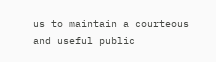us to maintain a courteous and useful public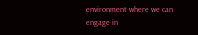environment where we can engage in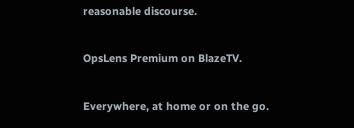reasonable discourse.

OpsLens Premium on BlazeTV.

Everywhere, at home or on the go.